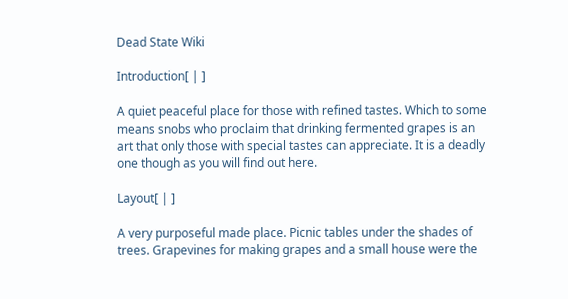Dead State Wiki

Introduction[ | ]

A quiet peaceful place for those with refined tastes. Which to some means snobs who proclaim that drinking fermented grapes is an art that only those with special tastes can appreciate. It is a deadly one though as you will find out here.

Layout[ | ]

A very purposeful made place. Picnic tables under the shades of trees. Grapevines for making grapes and a small house were the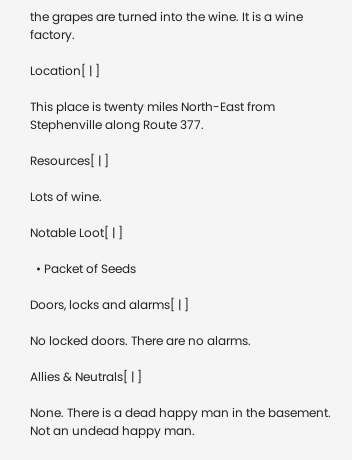the grapes are turned into the wine. It is a wine factory.

Location[ | ]

This place is twenty miles North-East from Stephenville along Route 377.

Resources[ | ]

Lots of wine.

Notable Loot[ | ]

  • Packet of Seeds

Doors, locks and alarms[ | ]

No locked doors. There are no alarms.

Allies & Neutrals[ | ]

None. There is a dead happy man in the basement. Not an undead happy man.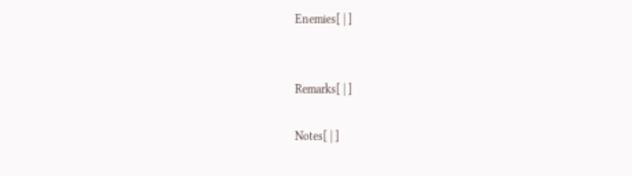Enemies[ | ]


Remarks[ | ]

Notes[ | ]